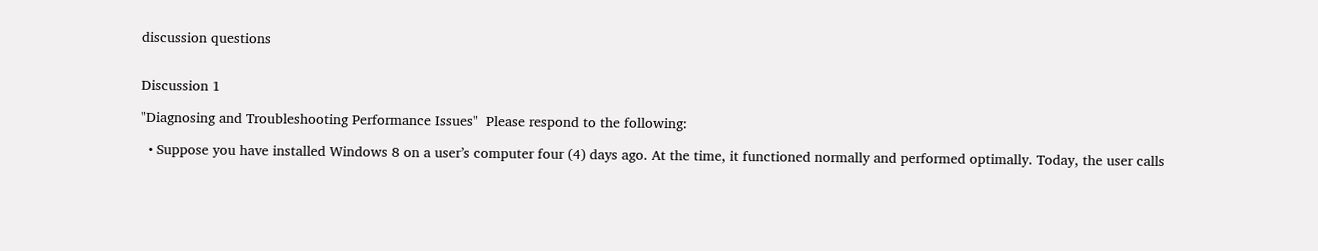discussion questions


Discussion 1

"Diagnosing and Troubleshooting Performance Issues"  Please respond to the following:

  • Suppose you have installed Windows 8 on a user’s computer four (4) days ago. At the time, it functioned normally and performed optimally. Today, the user calls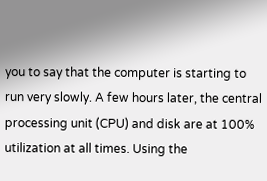you to say that the computer is starting to run very slowly. A few hours later, the central processing unit (CPU) and disk are at 100% utilization at all times. Using the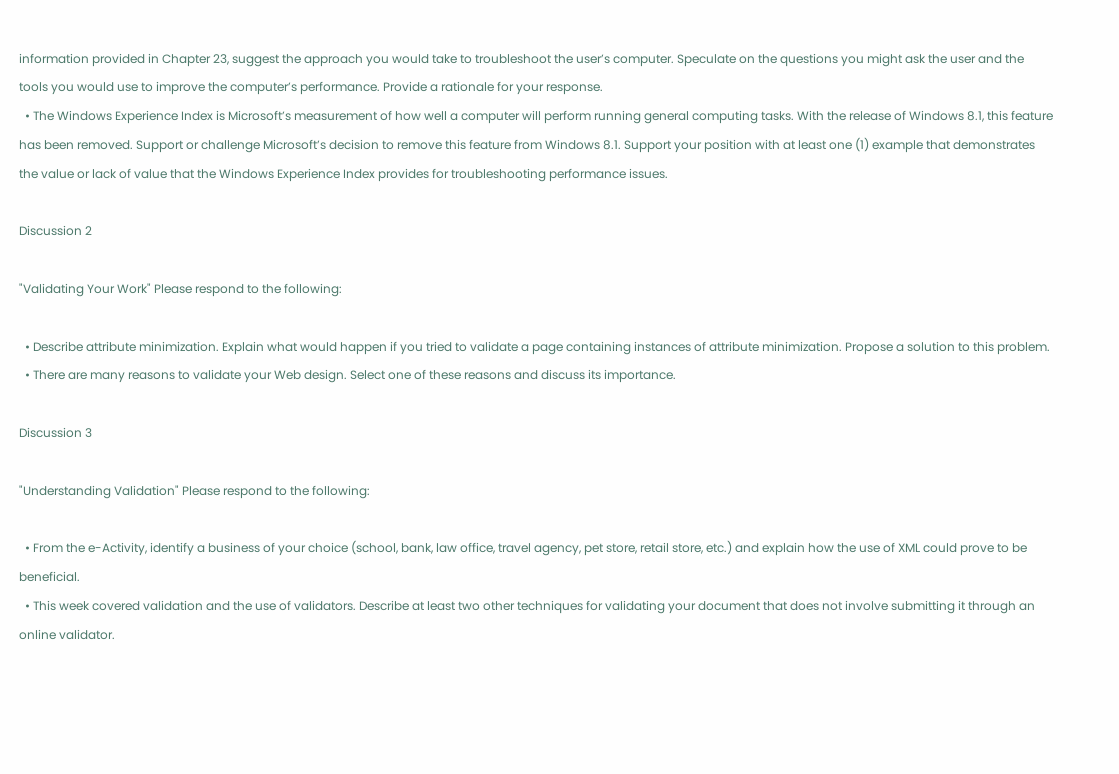information provided in Chapter 23, suggest the approach you would take to troubleshoot the user’s computer. Speculate on the questions you might ask the user and the tools you would use to improve the computer’s performance. Provide a rationale for your response.
  • The Windows Experience Index is Microsoft’s measurement of how well a computer will perform running general computing tasks. With the release of Windows 8.1, this feature has been removed. Support or challenge Microsoft’s decision to remove this feature from Windows 8.1. Support your position with at least one (1) example that demonstrates the value or lack of value that the Windows Experience Index provides for troubleshooting performance issues.

Discussion 2

"Validating Your Work" Please respond to the following:

  • Describe attribute minimization. Explain what would happen if you tried to validate a page containing instances of attribute minimization. Propose a solution to this problem.
  • There are many reasons to validate your Web design. Select one of these reasons and discuss its importance.

Discussion 3

"Understanding Validation" Please respond to the following:

  • From the e-Activity, identify a business of your choice (school, bank, law office, travel agency, pet store, retail store, etc.) and explain how the use of XML could prove to be beneficial.
  • This week covered validation and the use of validators. Describe at least two other techniques for validating your document that does not involve submitting it through an online validator.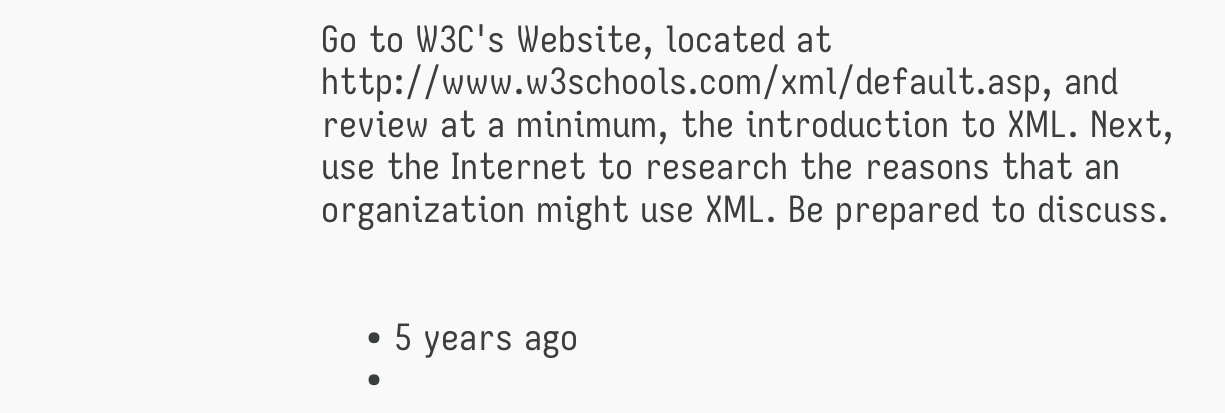Go to W3C's Website, located at http://www.w3schools.com/xml/default.asp, and review at a minimum, the introduction to XML. Next, use the Internet to research the reasons that an organization might use XML. Be prepared to discuss.


    • 5 years ago
    •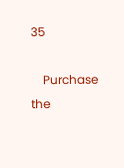35

    Purchase the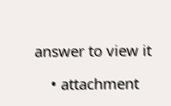answer to view it

    • attachment